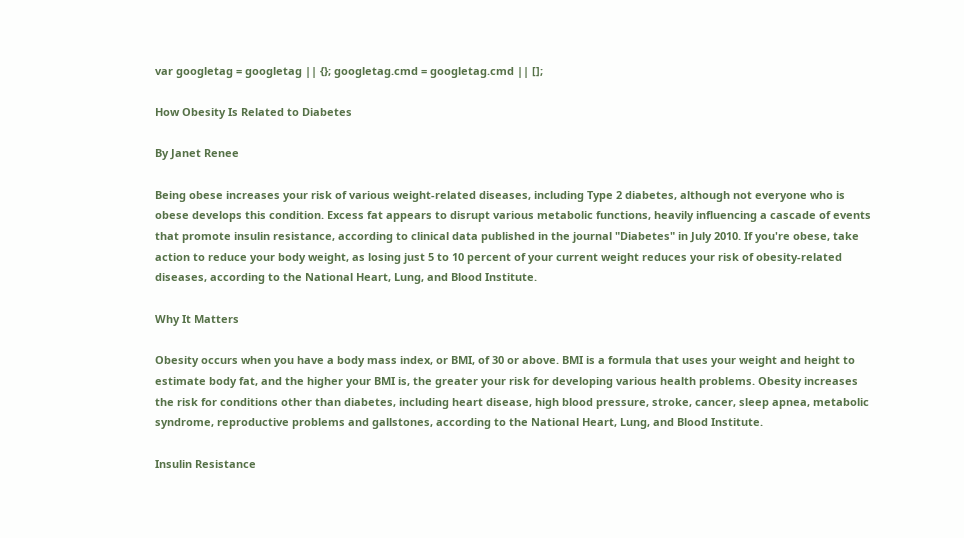var googletag = googletag || {}; googletag.cmd = googletag.cmd || [];

How Obesity Is Related to Diabetes

By Janet Renee

Being obese increases your risk of various weight-related diseases, including Type 2 diabetes, although not everyone who is obese develops this condition. Excess fat appears to disrupt various metabolic functions, heavily influencing a cascade of events that promote insulin resistance, according to clinical data published in the journal "Diabetes" in July 2010. If you're obese, take action to reduce your body weight, as losing just 5 to 10 percent of your current weight reduces your risk of obesity-related diseases, according to the National Heart, Lung, and Blood Institute.

Why It Matters

Obesity occurs when you have a body mass index, or BMI, of 30 or above. BMI is a formula that uses your weight and height to estimate body fat, and the higher your BMI is, the greater your risk for developing various health problems. Obesity increases the risk for conditions other than diabetes, including heart disease, high blood pressure, stroke, cancer, sleep apnea, metabolic syndrome, reproductive problems and gallstones, according to the National Heart, Lung, and Blood Institute.

Insulin Resistance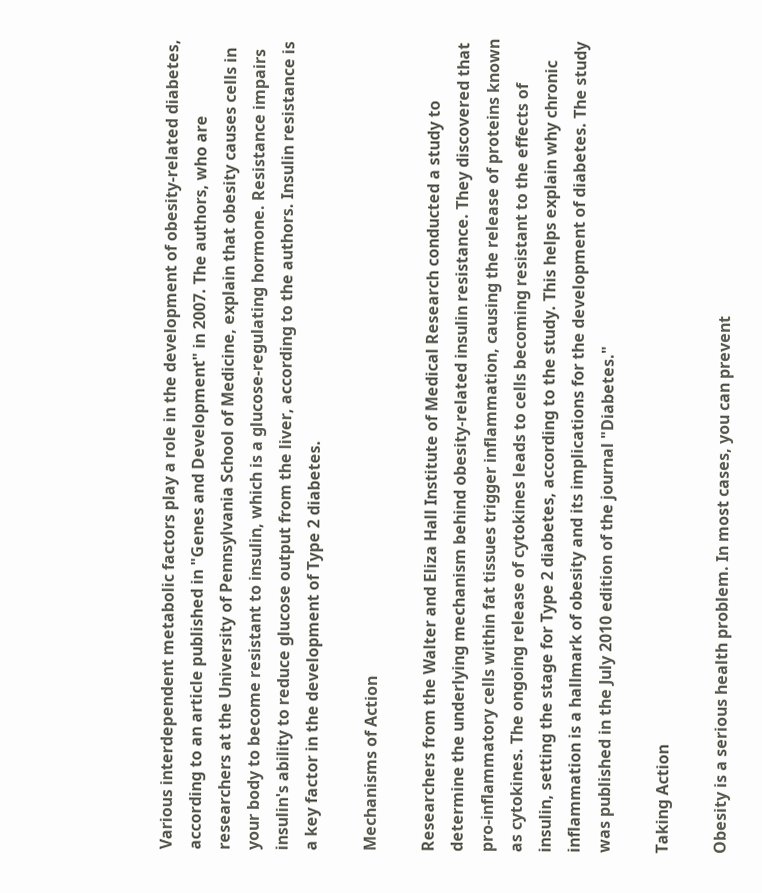Various interdependent metabolic factors play a role in the development of obesity-related diabetes, according to an article published in "Genes and Development" in 2007. The authors, who are researchers at the University of Pennsylvania School of Medicine, explain that obesity causes cells in your body to become resistant to insulin, which is a glucose-regulating hormone. Resistance impairs insulin's ability to reduce glucose output from the liver, according to the authors. Insulin resistance is a key factor in the development of Type 2 diabetes.

Mechanisms of Action

Researchers from the Walter and Eliza Hall Institute of Medical Research conducted a study to determine the underlying mechanism behind obesity-related insulin resistance. They discovered that pro-inflammatory cells within fat tissues trigger inflammation, causing the release of proteins known as cytokines. The ongoing release of cytokines leads to cells becoming resistant to the effects of insulin, setting the stage for Type 2 diabetes, according to the study. This helps explain why chronic inflammation is a hallmark of obesity and its implications for the development of diabetes. The study was published in the July 2010 edition of the journal "Diabetes."

Taking Action

Obesity is a serious health problem. In most cases, you can prevent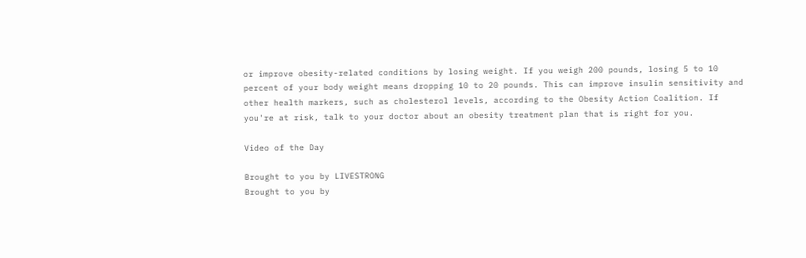or improve obesity-related conditions by losing weight. If you weigh 200 pounds, losing 5 to 10 percent of your body weight means dropping 10 to 20 pounds. This can improve insulin sensitivity and other health markers, such as cholesterol levels, according to the Obesity Action Coalition. If you're at risk, talk to your doctor about an obesity treatment plan that is right for you.

Video of the Day

Brought to you by LIVESTRONG
Brought to you by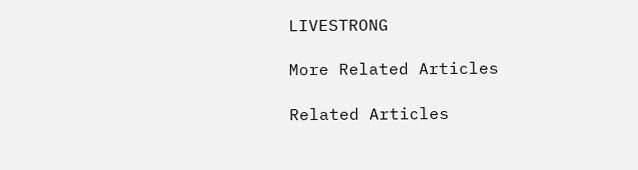LIVESTRONG

More Related Articles

Related Articles